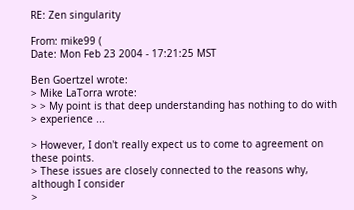RE: Zen singularity

From: mike99 (
Date: Mon Feb 23 2004 - 17:21:25 MST

Ben Goertzel wrote:
> Mike LaTorra wrote:
> > My point is that deep understanding has nothing to do with
> experience ...

> However, I don't really expect us to come to agreement on these points.
> These issues are closely connected to the reasons why, although I consider
>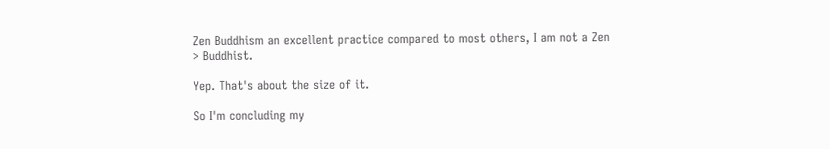Zen Buddhism an excellent practice compared to most others, I am not a Zen
> Buddhist.

Yep. That's about the size of it.

So I'm concluding my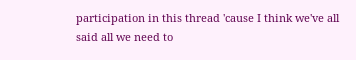participation in this thread 'cause I think we've all
said all we need to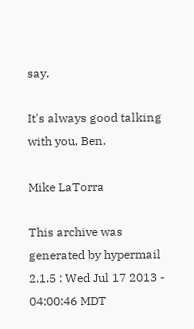say.

It's always good talking with you, Ben.

Mike LaTorra

This archive was generated by hypermail 2.1.5 : Wed Jul 17 2013 - 04:00:46 MDT